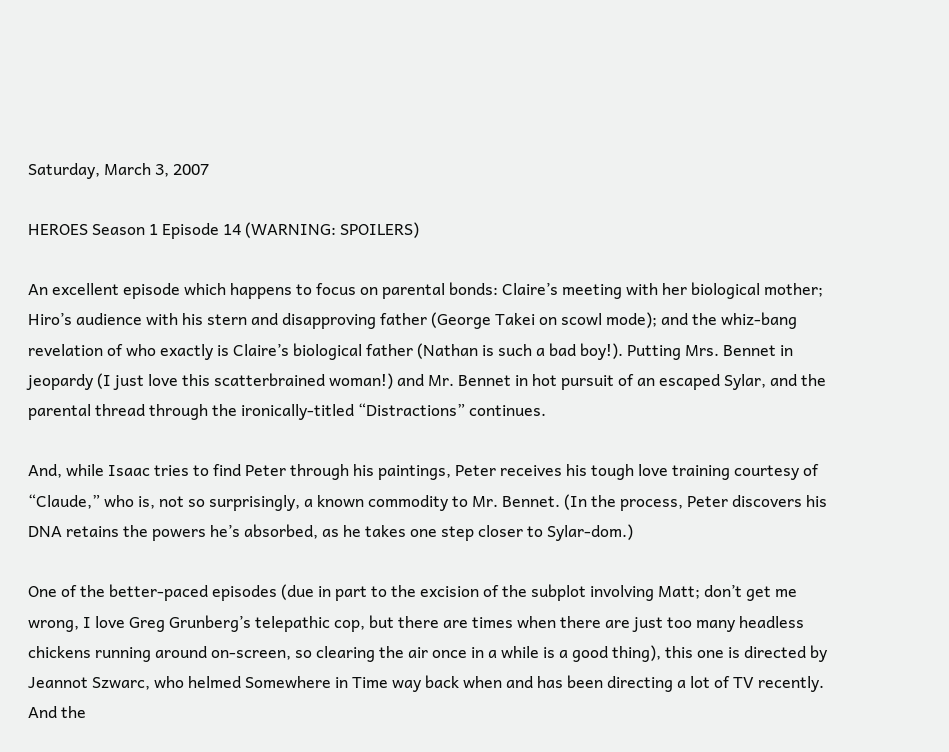Saturday, March 3, 2007

HEROES Season 1 Episode 14 (WARNING: SPOILERS)

An excellent episode which happens to focus on parental bonds: Claire’s meeting with her biological mother; Hiro’s audience with his stern and disapproving father (George Takei on scowl mode); and the whiz-bang revelation of who exactly is Claire’s biological father (Nathan is such a bad boy!). Putting Mrs. Bennet in jeopardy (I just love this scatterbrained woman!) and Mr. Bennet in hot pursuit of an escaped Sylar, and the parental thread through the ironically-titled “Distractions” continues.

And, while Isaac tries to find Peter through his paintings, Peter receives his tough love training courtesy of “Claude,” who is, not so surprisingly, a known commodity to Mr. Bennet. (In the process, Peter discovers his DNA retains the powers he’s absorbed, as he takes one step closer to Sylar-dom.)

One of the better-paced episodes (due in part to the excision of the subplot involving Matt; don’t get me wrong, I love Greg Grunberg’s telepathic cop, but there are times when there are just too many headless chickens running around on-screen, so clearing the air once in a while is a good thing), this one is directed by Jeannot Szwarc, who helmed Somewhere in Time way back when and has been directing a lot of TV recently.
And the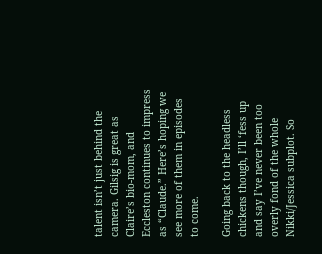talent isn’t just behind the camera. Gilsig is great as Claire’s bio-mom, and Eccleston continues to impress as “Claude.” Here’s hoping we see more of them in episodes to come.

Going back to the headless chickens though, I’ll ‘fess up and say I’ve never been too overly fond of the whole Nikki/Jessica subplot. So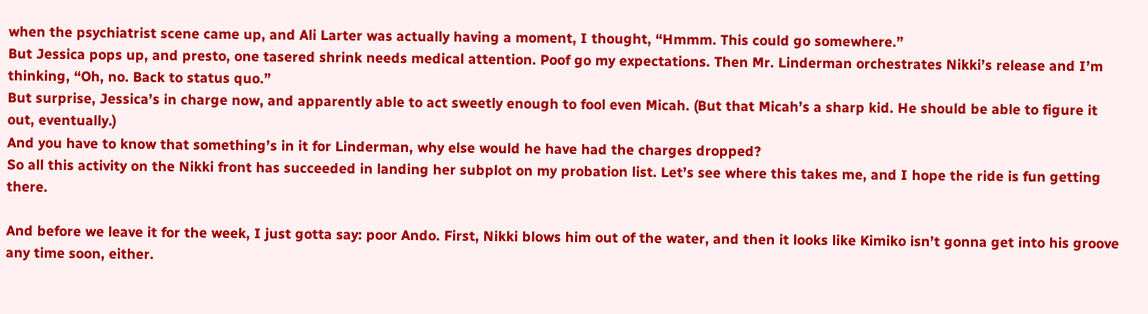when the psychiatrist scene came up, and Ali Larter was actually having a moment, I thought, “Hmmm. This could go somewhere.”
But Jessica pops up, and presto, one tasered shrink needs medical attention. Poof go my expectations. Then Mr. Linderman orchestrates Nikki’s release and I’m thinking, “Oh, no. Back to status quo.”
But surprise, Jessica’s in charge now, and apparently able to act sweetly enough to fool even Micah. (But that Micah’s a sharp kid. He should be able to figure it out, eventually.)
And you have to know that something’s in it for Linderman, why else would he have had the charges dropped?
So all this activity on the Nikki front has succeeded in landing her subplot on my probation list. Let’s see where this takes me, and I hope the ride is fun getting there.

And before we leave it for the week, I just gotta say: poor Ando. First, Nikki blows him out of the water, and then it looks like Kimiko isn’t gonna get into his groove any time soon, either.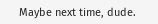Maybe next time, dude.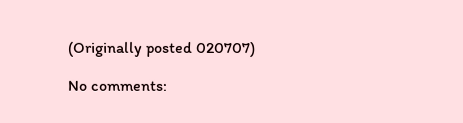(Originally posted 020707)

No comments: